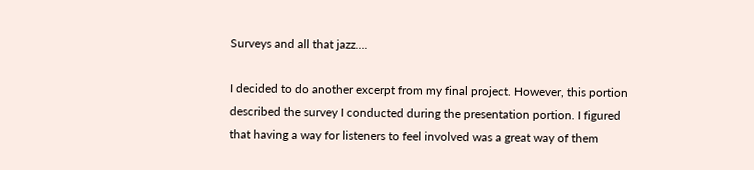Surveys and all that jazz….

I decided to do another excerpt from my final project. However, this portion described the survey I conducted during the presentation portion. I figured that having a way for listeners to feel involved was a great way of them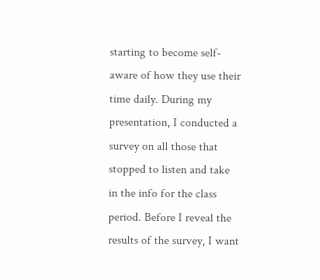starting to become self-aware of how they use their time daily. During my presentation, I conducted a survey on all those that stopped to listen and take in the info for the class period. Before I reveal the results of the survey, I want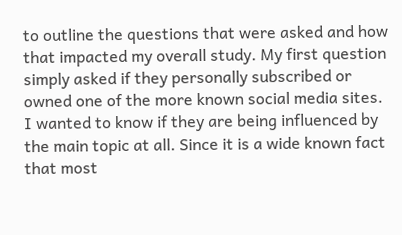to outline the questions that were asked and how that impacted my overall study. My first question simply asked if they personally subscribed or owned one of the more known social media sites. I wanted to know if they are being influenced by the main topic at all. Since it is a wide known fact that most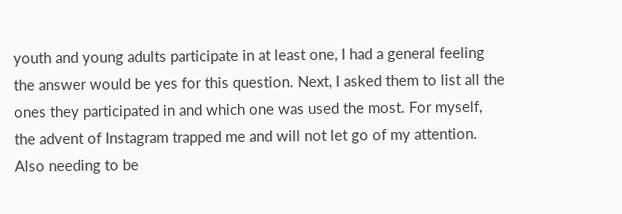youth and young adults participate in at least one, I had a general feeling the answer would be yes for this question. Next, I asked them to list all the ones they participated in and which one was used the most. For myself, the advent of Instagram trapped me and will not let go of my attention. Also needing to be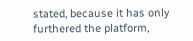stated, because it has only furthered the platform,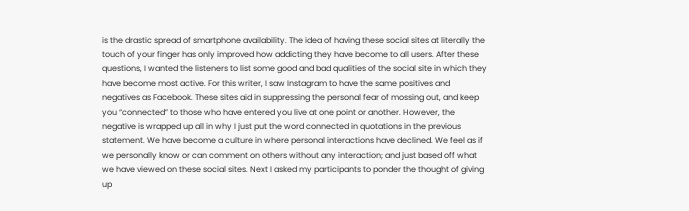is the drastic spread of smartphone availability. The idea of having these social sites at literally the touch of your finger has only improved how addicting they have become to all users. After these questions, I wanted the listeners to list some good and bad qualities of the social site in which they have become most active. For this writer, I saw Instagram to have the same positives and negatives as Facebook. These sites aid in suppressing the personal fear of mossing out, and keep you “connected” to those who have entered you live at one point or another. However, the negative is wrapped up all in why I just put the word connected in quotations in the previous statement. We have become a culture in where personal interactions have declined. We feel as if we personally know or can comment on others without any interaction; and just based off what we have viewed on these social sites. Next I asked my participants to ponder the thought of giving up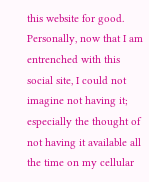this website for good. Personally, now that I am entrenched with this social site, I could not imagine not having it; especially the thought of not having it available all the time on my cellular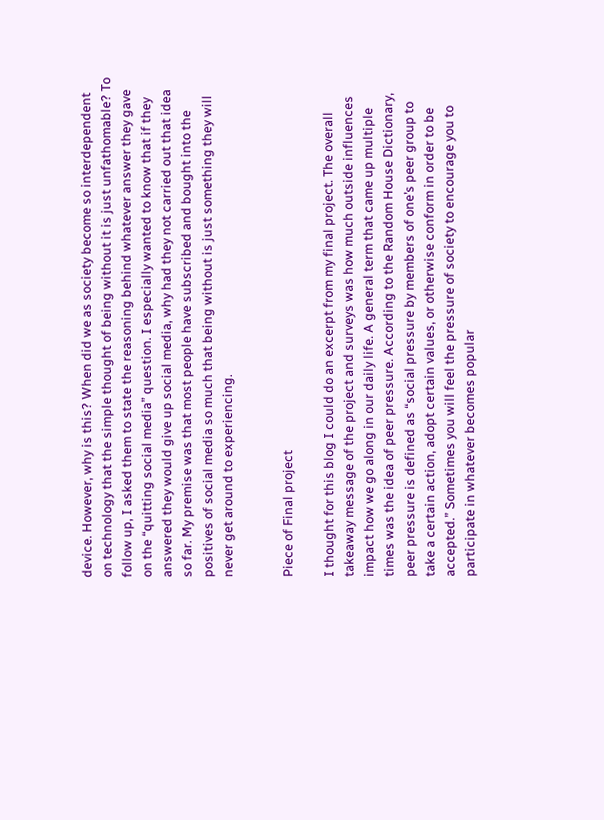device. However, why is this? When did we as society become so interdependent on technology that the simple thought of being without it is just unfathomable? To follow up, I asked them to state the reasoning behind whatever answer they gave on the “quitting social media” question. I especially wanted to know that if they answered they would give up social media, why had they not carried out that idea so far. My premise was that most people have subscribed and bought into the positives of social media so much that being without is just something they will never get around to experiencing.


Piece of Final project

I thought for this blog I could do an excerpt from my final project. The overall takeaway message of the project and surveys was how much outside influences impact how we go along in our daily life. A general term that came up multiple times was the idea of peer pressure. According to the Random House Dictionary, peer pressure is defined as “social pressure by members of one’s peer group to take a certain action, adopt certain values, or otherwise conform in order to be accepted.” Sometimes you will feel the pressure of society to encourage you to participate in whatever becomes popular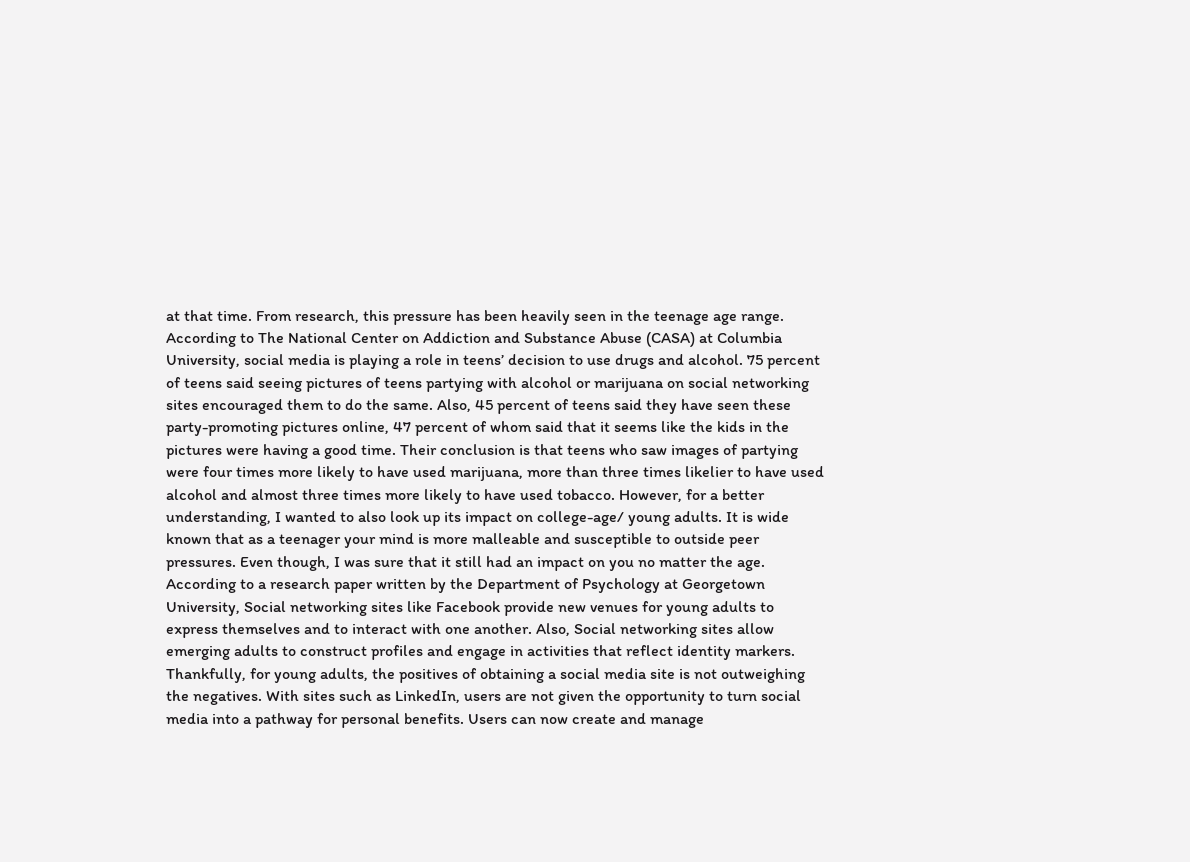at that time. From research, this pressure has been heavily seen in the teenage age range. According to The National Center on Addiction and Substance Abuse (CASA) at Columbia University, social media is playing a role in teens’ decision to use drugs and alcohol. 75 percent of teens said seeing pictures of teens partying with alcohol or marijuana on social networking sites encouraged them to do the same. Also, 45 percent of teens said they have seen these party-promoting pictures online, 47 percent of whom said that it seems like the kids in the pictures were having a good time. Their conclusion is that teens who saw images of partying were four times more likely to have used marijuana, more than three times likelier to have used alcohol and almost three times more likely to have used tobacco. However, for a better understanding, I wanted to also look up its impact on college-age/ young adults. It is wide known that as a teenager your mind is more malleable and susceptible to outside peer pressures. Even though, I was sure that it still had an impact on you no matter the age. According to a research paper written by the Department of Psychology at Georgetown University, Social networking sites like Facebook provide new venues for young adults to express themselves and to interact with one another. Also, Social networking sites allow emerging adults to construct profiles and engage in activities that reflect identity markers. Thankfully, for young adults, the positives of obtaining a social media site is not outweighing the negatives. With sites such as LinkedIn, users are not given the opportunity to turn social media into a pathway for personal benefits. Users can now create and manage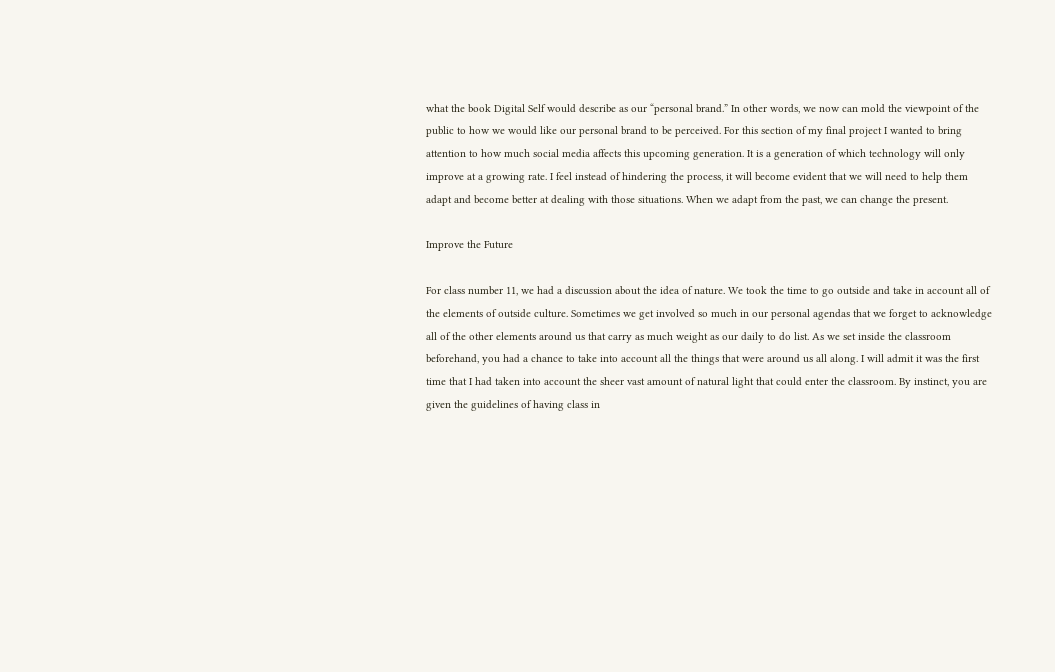what the book Digital Self would describe as our “personal brand.” In other words, we now can mold the viewpoint of the public to how we would like our personal brand to be perceived. For this section of my final project I wanted to bring attention to how much social media affects this upcoming generation. It is a generation of which technology will only improve at a growing rate. I feel instead of hindering the process, it will become evident that we will need to help them adapt and become better at dealing with those situations. When we adapt from the past, we can change the present.

Improve the Future

For class number 11, we had a discussion about the idea of nature. We took the time to go outside and take in account all of the elements of outside culture. Sometimes we get involved so much in our personal agendas that we forget to acknowledge all of the other elements around us that carry as much weight as our daily to do list. As we set inside the classroom beforehand, you had a chance to take into account all the things that were around us all along. I will admit it was the first time that I had taken into account the sheer vast amount of natural light that could enter the classroom. By instinct, you are given the guidelines of having class in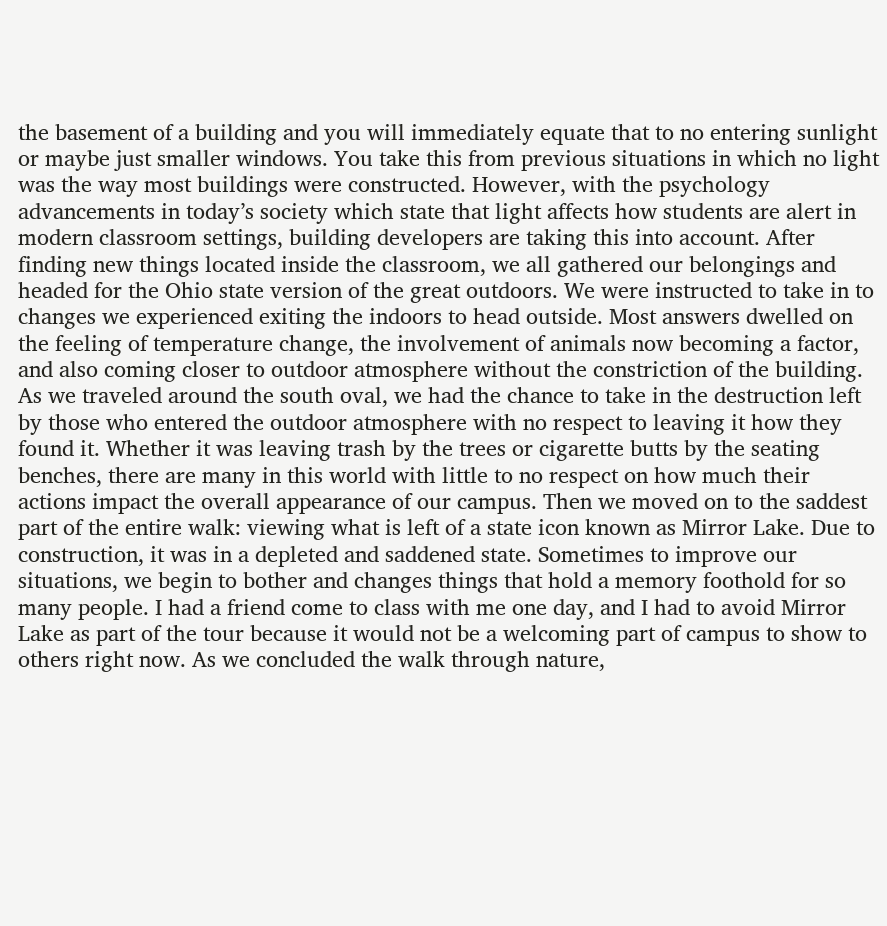the basement of a building and you will immediately equate that to no entering sunlight or maybe just smaller windows. You take this from previous situations in which no light was the way most buildings were constructed. However, with the psychology advancements in today’s society which state that light affects how students are alert in modern classroom settings, building developers are taking this into account. After finding new things located inside the classroom, we all gathered our belongings and headed for the Ohio state version of the great outdoors. We were instructed to take in to changes we experienced exiting the indoors to head outside. Most answers dwelled on the feeling of temperature change, the involvement of animals now becoming a factor, and also coming closer to outdoor atmosphere without the constriction of the building. As we traveled around the south oval, we had the chance to take in the destruction left by those who entered the outdoor atmosphere with no respect to leaving it how they found it. Whether it was leaving trash by the trees or cigarette butts by the seating benches, there are many in this world with little to no respect on how much their actions impact the overall appearance of our campus. Then we moved on to the saddest part of the entire walk: viewing what is left of a state icon known as Mirror Lake. Due to construction, it was in a depleted and saddened state. Sometimes to improve our situations, we begin to bother and changes things that hold a memory foothold for so many people. I had a friend come to class with me one day, and I had to avoid Mirror Lake as part of the tour because it would not be a welcoming part of campus to show to others right now. As we concluded the walk through nature,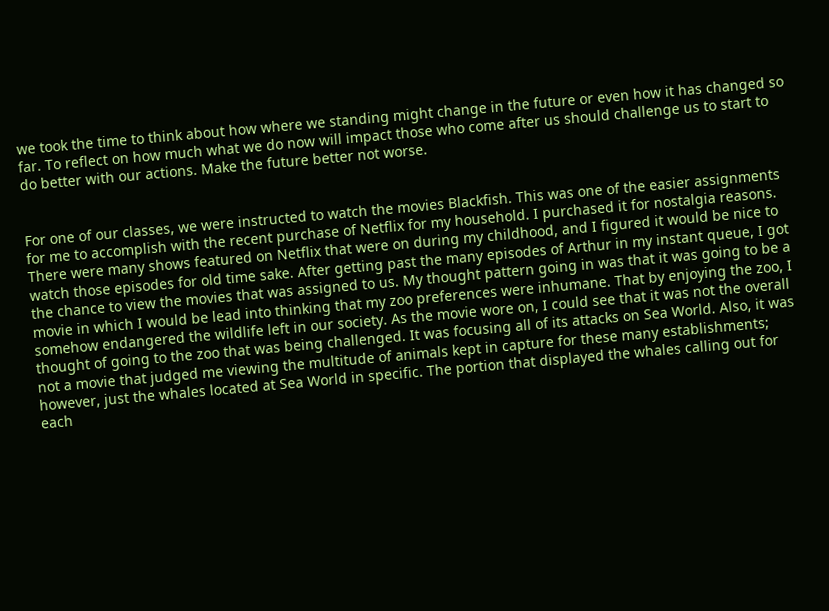we took the time to think about how where we standing might change in the future or even how it has changed so far. To reflect on how much what we do now will impact those who come after us should challenge us to start to do better with our actions. Make the future better not worse.


For one of our classes, we were instructed to watch the movies Blackfish. This was one of the easier assignments for me to accomplish with the recent purchase of Netflix for my household. I purchased it for nostalgia reasons. There were many shows featured on Netflix that were on during my childhood, and I figured it would be nice to watch those episodes for old time sake. After getting past the many episodes of Arthur in my instant queue, I got the chance to view the movies that was assigned to us. My thought pattern going in was that it was going to be a movie in which I would be lead into thinking that my zoo preferences were inhumane. That by enjoying the zoo, I somehow endangered the wildlife left in our society. As the movie wore on, I could see that it was not the overall thought of going to the zoo that was being challenged. It was focusing all of its attacks on Sea World. Also, it was not a movie that judged me viewing the multitude of animals kept in capture for these many establishments; however, just the whales located at Sea World in specific. The portion that displayed the whales calling out for each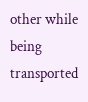other while being transported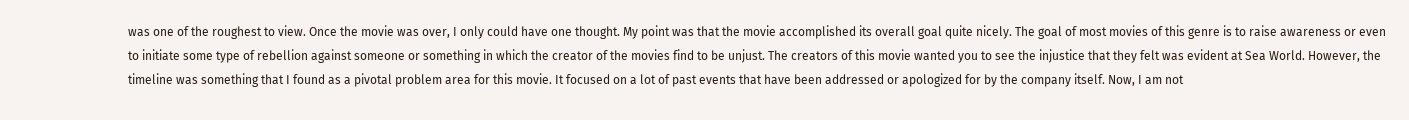was one of the roughest to view. Once the movie was over, I only could have one thought. My point was that the movie accomplished its overall goal quite nicely. The goal of most movies of this genre is to raise awareness or even to initiate some type of rebellion against someone or something in which the creator of the movies find to be unjust. The creators of this movie wanted you to see the injustice that they felt was evident at Sea World. However, the timeline was something that I found as a pivotal problem area for this movie. It focused on a lot of past events that have been addressed or apologized for by the company itself. Now, I am not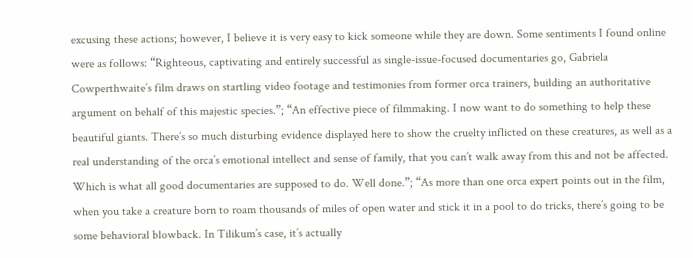excusing these actions; however, I believe it is very easy to kick someone while they are down. Some sentiments I found online were as follows: “Righteous, captivating and entirely successful as single-issue-focused documentaries go, Gabriela Cowperthwaite’s film draws on startling video footage and testimonies from former orca trainers, building an authoritative argument on behalf of this majestic species.”; “An effective piece of filmmaking. I now want to do something to help these beautiful giants. There’s so much disturbing evidence displayed here to show the cruelty inflicted on these creatures, as well as a real understanding of the orca’s emotional intellect and sense of family, that you can’t walk away from this and not be affected. Which is what all good documentaries are supposed to do. Well done.”; “As more than one orca expert points out in the film, when you take a creature born to roam thousands of miles of open water and stick it in a pool to do tricks, there’s going to be some behavioral blowback. In Tilikum’s case, it’s actually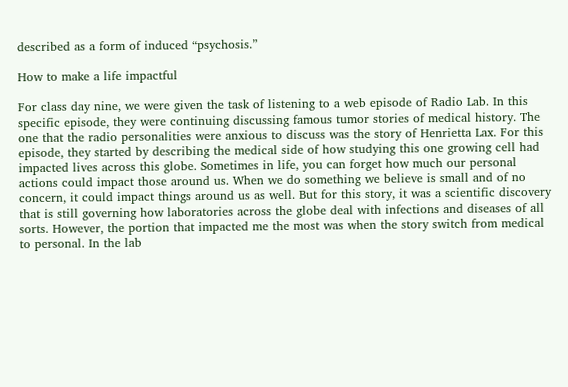described as a form of induced “psychosis.”

How to make a life impactful

For class day nine, we were given the task of listening to a web episode of Radio Lab. In this specific episode, they were continuing discussing famous tumor stories of medical history. The one that the radio personalities were anxious to discuss was the story of Henrietta Lax. For this episode, they started by describing the medical side of how studying this one growing cell had impacted lives across this globe. Sometimes in life, you can forget how much our personal actions could impact those around us. When we do something we believe is small and of no concern, it could impact things around us as well. But for this story, it was a scientific discovery that is still governing how laboratories across the globe deal with infections and diseases of all sorts. However, the portion that impacted me the most was when the story switch from medical to personal. In the lab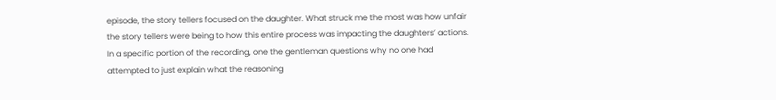episode, the story tellers focused on the daughter. What struck me the most was how unfair the story tellers were being to how this entire process was impacting the daughters’ actions. In a specific portion of the recording, one the gentleman questions why no one had attempted to just explain what the reasoning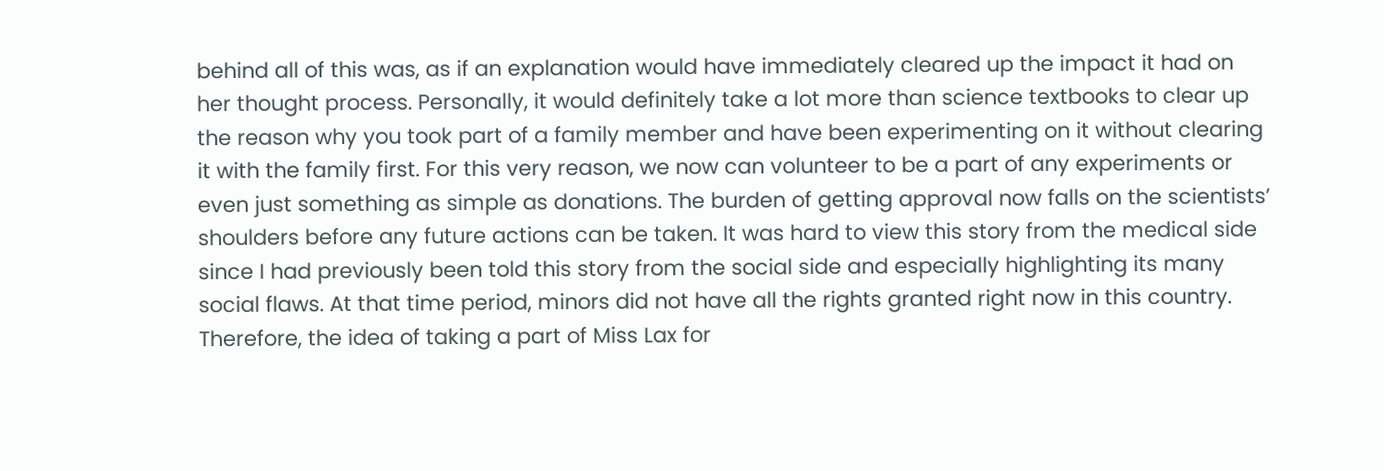behind all of this was, as if an explanation would have immediately cleared up the impact it had on her thought process. Personally, it would definitely take a lot more than science textbooks to clear up the reason why you took part of a family member and have been experimenting on it without clearing it with the family first. For this very reason, we now can volunteer to be a part of any experiments or even just something as simple as donations. The burden of getting approval now falls on the scientists’ shoulders before any future actions can be taken. It was hard to view this story from the medical side since I had previously been told this story from the social side and especially highlighting its many social flaws. At that time period, minors did not have all the rights granted right now in this country. Therefore, the idea of taking a part of Miss Lax for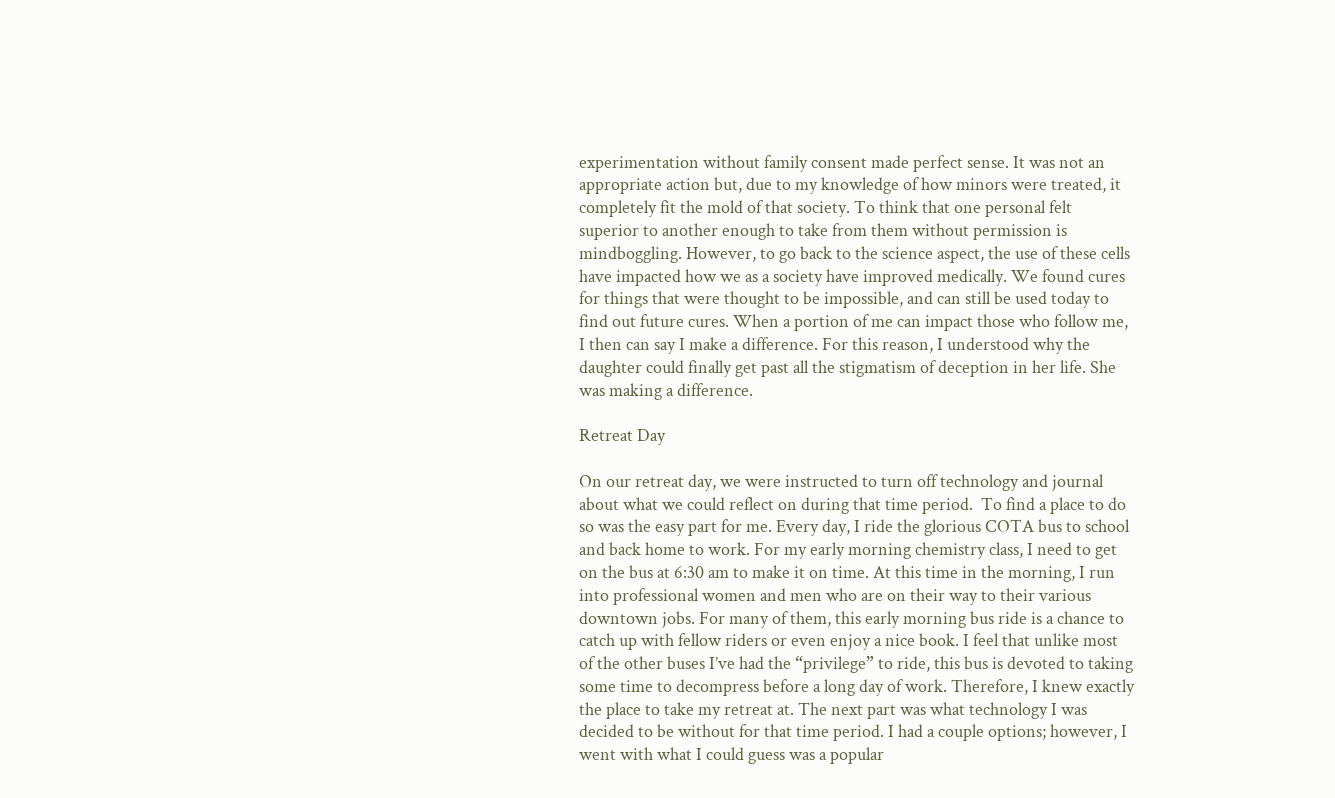experimentation without family consent made perfect sense. It was not an appropriate action but, due to my knowledge of how minors were treated, it completely fit the mold of that society. To think that one personal felt superior to another enough to take from them without permission is mindboggling. However, to go back to the science aspect, the use of these cells have impacted how we as a society have improved medically. We found cures for things that were thought to be impossible, and can still be used today to find out future cures. When a portion of me can impact those who follow me, I then can say I make a difference. For this reason, I understood why the daughter could finally get past all the stigmatism of deception in her life. She was making a difference.

Retreat Day

On our retreat day, we were instructed to turn off technology and journal about what we could reflect on during that time period.  To find a place to do so was the easy part for me. Every day, I ride the glorious COTA bus to school and back home to work. For my early morning chemistry class, I need to get on the bus at 6:30 am to make it on time. At this time in the morning, I run into professional women and men who are on their way to their various downtown jobs. For many of them, this early morning bus ride is a chance to catch up with fellow riders or even enjoy a nice book. I feel that unlike most of the other buses I’ve had the “privilege” to ride, this bus is devoted to taking some time to decompress before a long day of work. Therefore, I knew exactly the place to take my retreat at. The next part was what technology I was decided to be without for that time period. I had a couple options; however, I went with what I could guess was a popular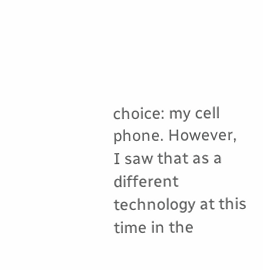choice: my cell phone. However, I saw that as a different technology at this time in the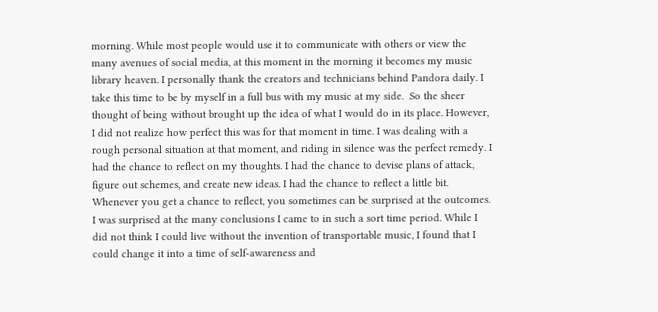morning. While most people would use it to communicate with others or view the many avenues of social media, at this moment in the morning it becomes my music library heaven. I personally thank the creators and technicians behind Pandora daily. I take this time to be by myself in a full bus with my music at my side.  So the sheer thought of being without brought up the idea of what I would do in its place. However, I did not realize how perfect this was for that moment in time. I was dealing with a rough personal situation at that moment, and riding in silence was the perfect remedy. I had the chance to reflect on my thoughts. I had the chance to devise plans of attack, figure out schemes, and create new ideas. I had the chance to reflect a little bit. Whenever you get a chance to reflect, you sometimes can be surprised at the outcomes. I was surprised at the many conclusions I came to in such a sort time period. While I did not think I could live without the invention of transportable music, I found that I could change it into a time of self-awareness and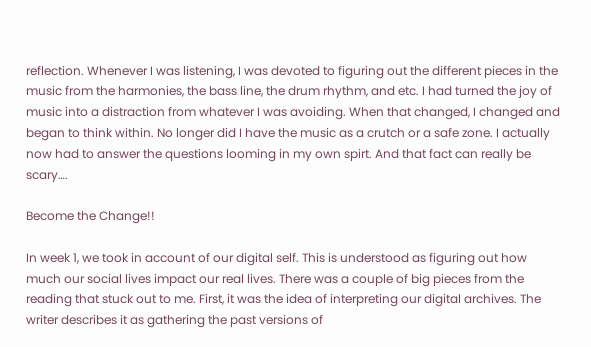reflection. Whenever I was listening, I was devoted to figuring out the different pieces in the music from the harmonies, the bass line, the drum rhythm, and etc. I had turned the joy of music into a distraction from whatever I was avoiding. When that changed, I changed and began to think within. No longer did I have the music as a crutch or a safe zone. I actually now had to answer the questions looming in my own spirt. And that fact can really be scary….

Become the Change!!

In week 1, we took in account of our digital self. This is understood as figuring out how much our social lives impact our real lives. There was a couple of big pieces from the reading that stuck out to me. First, it was the idea of interpreting our digital archives. The writer describes it as gathering the past versions of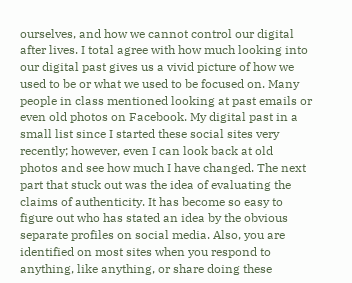ourselves, and how we cannot control our digital after lives. I total agree with how much looking into our digital past gives us a vivid picture of how we used to be or what we used to be focused on. Many people in class mentioned looking at past emails or even old photos on Facebook. My digital past in a small list since I started these social sites very recently; however, even I can look back at old photos and see how much I have changed. The next part that stuck out was the idea of evaluating the claims of authenticity. It has become so easy to figure out who has stated an idea by the obvious separate profiles on social media. Also, you are identified on most sites when you respond to anything, like anything, or share doing these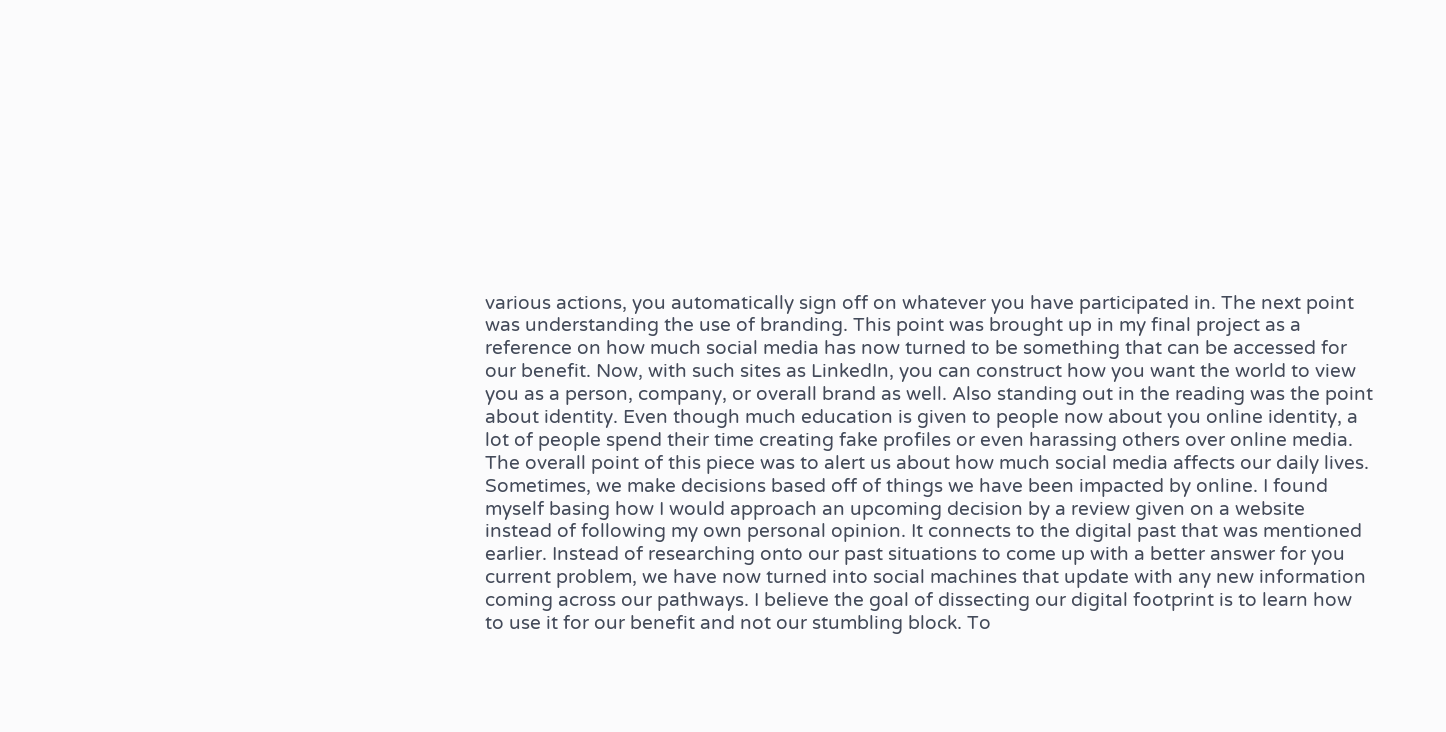various actions, you automatically sign off on whatever you have participated in. The next point was understanding the use of branding. This point was brought up in my final project as a reference on how much social media has now turned to be something that can be accessed for our benefit. Now, with such sites as LinkedIn, you can construct how you want the world to view you as a person, company, or overall brand as well. Also standing out in the reading was the point about identity. Even though much education is given to people now about you online identity, a lot of people spend their time creating fake profiles or even harassing others over online media. The overall point of this piece was to alert us about how much social media affects our daily lives. Sometimes, we make decisions based off of things we have been impacted by online. I found myself basing how I would approach an upcoming decision by a review given on a website instead of following my own personal opinion. It connects to the digital past that was mentioned earlier. Instead of researching onto our past situations to come up with a better answer for you current problem, we have now turned into social machines that update with any new information coming across our pathways. I believe the goal of dissecting our digital footprint is to learn how to use it for our benefit and not our stumbling block. To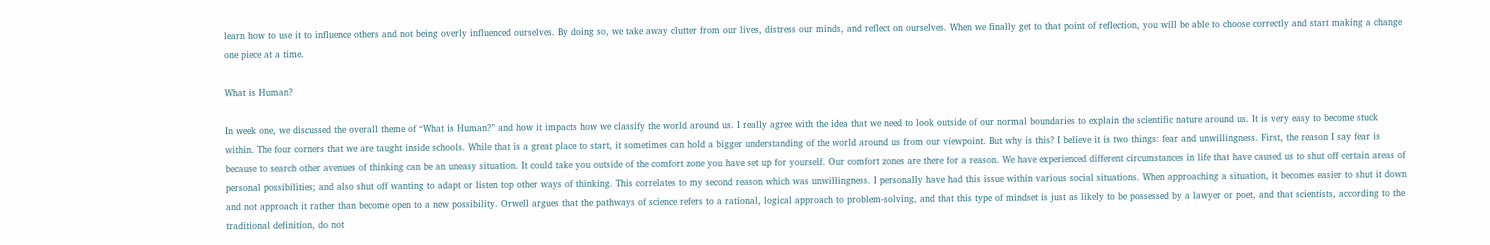learn how to use it to influence others and not being overly influenced ourselves. By doing so, we take away clutter from our lives, distress our minds, and reflect on ourselves. When we finally get to that point of reflection, you will be able to choose correctly and start making a change one piece at a time.

What is Human?

In week one, we discussed the overall theme of “What is Human?” and how it impacts how we classify the world around us. I really agree with the idea that we need to look outside of our normal boundaries to explain the scientific nature around us. It is very easy to become stuck within. The four corners that we are taught inside schools. While that is a great place to start, it sometimes can hold a bigger understanding of the world around us from our viewpoint. But why is this? I believe it is two things: fear and unwillingness. First, the reason I say fear is because to search other avenues of thinking can be an uneasy situation. It could take you outside of the comfort zone you have set up for yourself. Our comfort zones are there for a reason. We have experienced different circumstances in life that have caused us to shut off certain areas of personal possibilities; and also shut off wanting to adapt or listen top other ways of thinking. This correlates to my second reason which was unwillingness. I personally have had this issue within various social situations. When approaching a situation, it becomes easier to shut it down and not approach it rather than become open to a new possibility. Orwell argues that the pathways of science refers to a rational, logical approach to problem-solving, and that this type of mindset is just as likely to be possessed by a lawyer or poet, and that scientists, according to the traditional definition, do not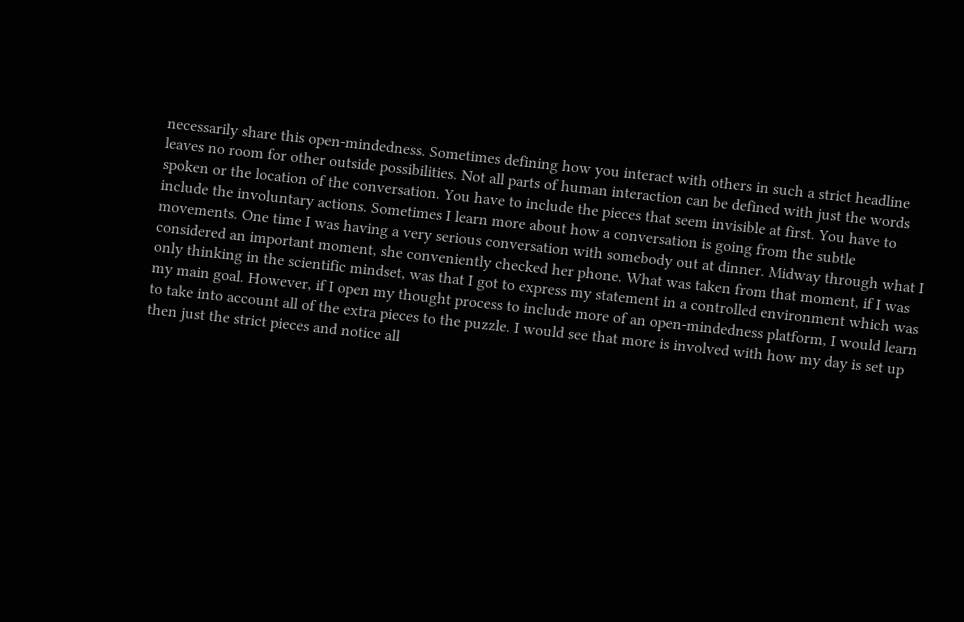necessarily share this open-mindedness. Sometimes defining how you interact with others in such a strict headline leaves no room for other outside possibilities. Not all parts of human interaction can be defined with just the words spoken or the location of the conversation. You have to include the pieces that seem invisible at first. You have to include the involuntary actions. Sometimes I learn more about how a conversation is going from the subtle movements. One time I was having a very serious conversation with somebody out at dinner. Midway through what I considered an important moment, she conveniently checked her phone. What was taken from that moment, if I was only thinking in the scientific mindset, was that I got to express my statement in a controlled environment which was my main goal. However, if I open my thought process to include more of an open-mindedness platform, I would learn to take into account all of the extra pieces to the puzzle. I would see that more is involved with how my day is set up then just the strict pieces and notice all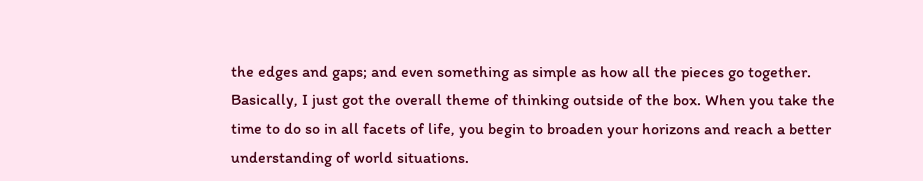the edges and gaps; and even something as simple as how all the pieces go together. Basically, I just got the overall theme of thinking outside of the box. When you take the time to do so in all facets of life, you begin to broaden your horizons and reach a better understanding of world situations.